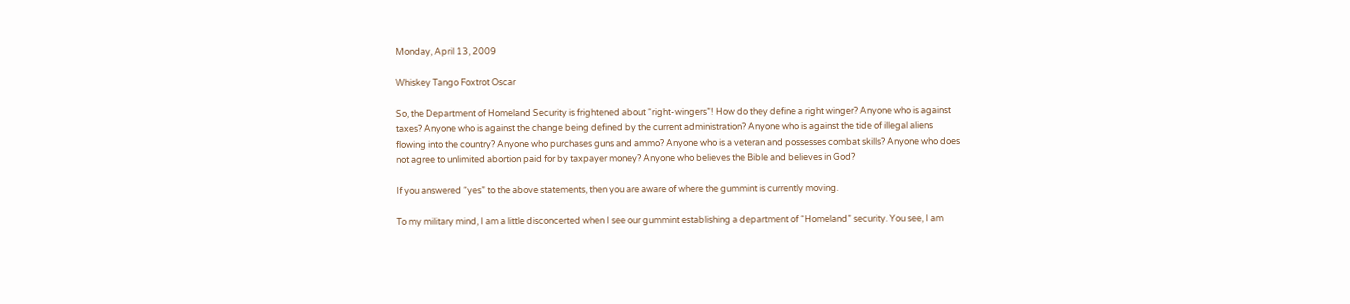Monday, April 13, 2009

Whiskey Tango Foxtrot Oscar

So, the Department of Homeland Security is frightened about “right-wingers”! How do they define a right winger? Anyone who is against taxes? Anyone who is against the change being defined by the current administration? Anyone who is against the tide of illegal aliens flowing into the country? Anyone who purchases guns and ammo? Anyone who is a veteran and possesses combat skills? Anyone who does not agree to unlimited abortion paid for by taxpayer money? Anyone who believes the Bible and believes in God?

If you answered “yes” to the above statements, then you are aware of where the gummint is currently moving.

To my military mind, I am a little disconcerted when I see our gummint establishing a department of “Homeland” security. You see, I am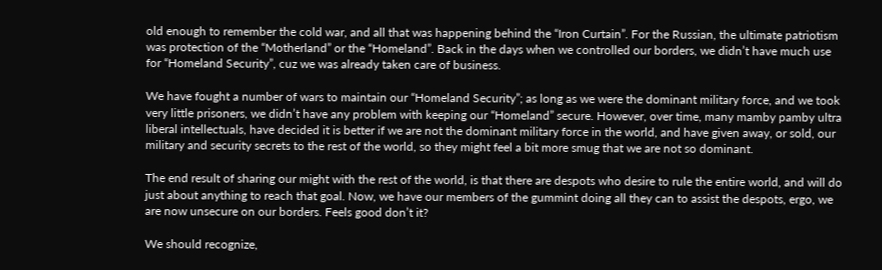old enough to remember the cold war, and all that was happening behind the “Iron Curtain”. For the Russian, the ultimate patriotism was protection of the “Motherland” or the “Homeland”. Back in the days when we controlled our borders, we didn’t have much use for “Homeland Security”, cuz we was already taken care of business.

We have fought a number of wars to maintain our “Homeland Security”; as long as we were the dominant military force, and we took very little prisoners, we didn’t have any problem with keeping our “Homeland” secure. However, over time, many mamby pamby ultra liberal intellectuals, have decided it is better if we are not the dominant military force in the world, and have given away, or sold, our military and security secrets to the rest of the world, so they might feel a bit more smug that we are not so dominant.

The end result of sharing our might with the rest of the world, is that there are despots who desire to rule the entire world, and will do just about anything to reach that goal. Now, we have our members of the gummint doing all they can to assist the despots, ergo, we are now unsecure on our borders. Feels good don’t it?

We should recognize,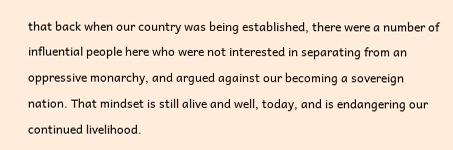that back when our country was being established, there were a number of influential people here who were not interested in separating from an oppressive monarchy, and argued against our becoming a sovereign nation. That mindset is still alive and well, today, and is endangering our continued livelihood.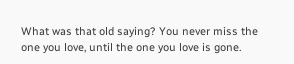What was that old saying? You never miss the one you love, until the one you love is gone.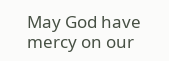May God have mercy on our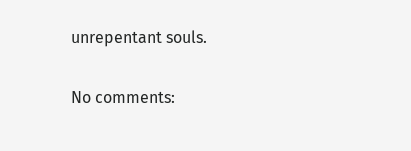unrepentant souls.

No comments: